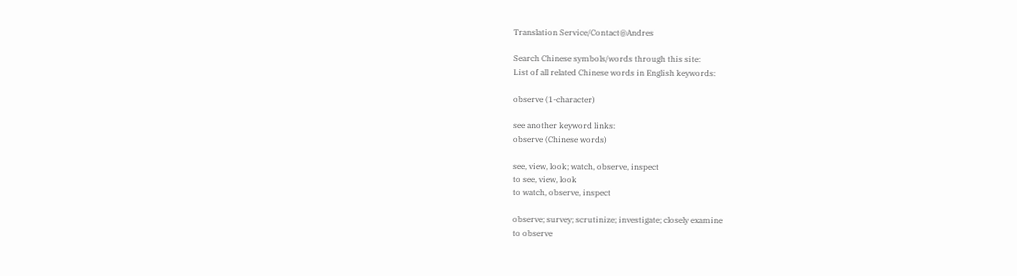Translation Service/Contact@Andres

Search Chinese symbols/words through this site:
List of all related Chinese words in English keywords:

observe (1-character)

see another keyword links:
observe (Chinese words)

see, view, look; watch, observe, inspect
to see, view, look
to watch, observe, inspect

observe; survey; scrutinize; investigate; closely examine
to observe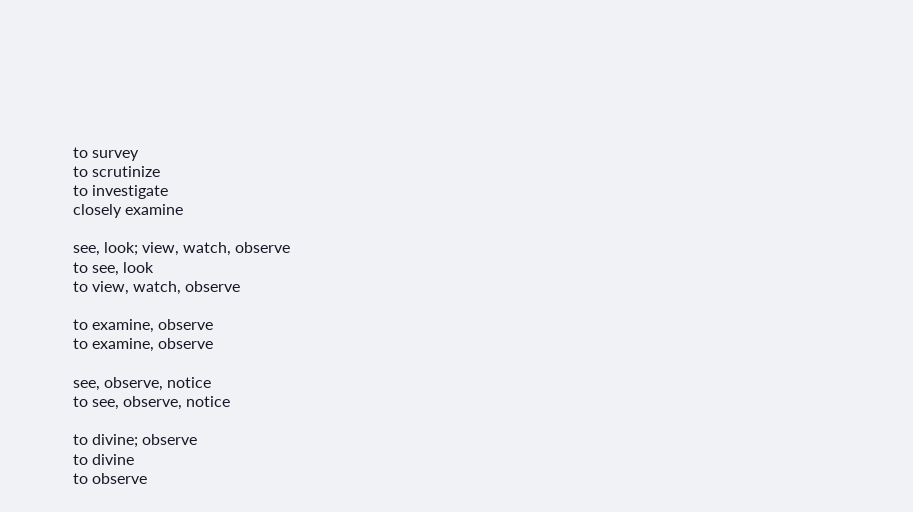to survey
to scrutinize
to investigate
closely examine

see, look; view, watch, observe
to see, look
to view, watch, observe

to examine, observe
to examine, observe

see, observe, notice
to see, observe, notice

to divine; observe
to divine
to observe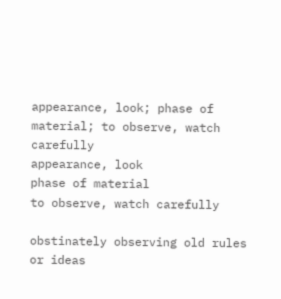appearance, look; phase of material; to observe, watch carefully
appearance, look
phase of material
to observe, watch carefully

obstinately observing old rules or ideas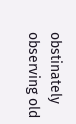obstinately observing old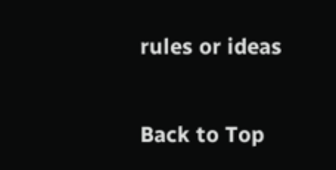rules or ideas

Back to Top